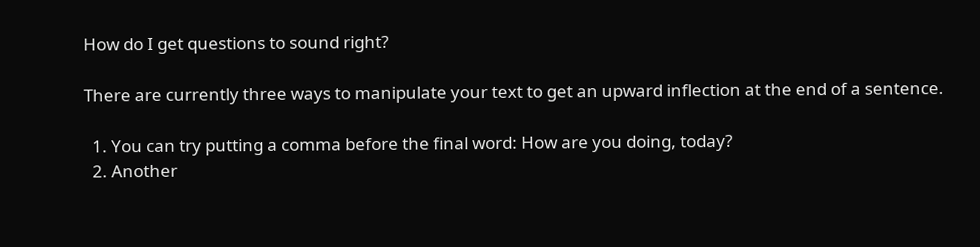How do I get questions to sound right?

There are currently three ways to manipulate your text to get an upward inflection at the end of a sentence.

  1. You can try putting a comma before the final word: How are you doing, today?
  2. Another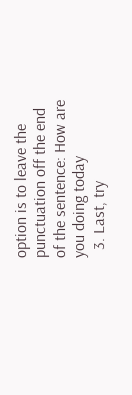option is to leave the punctuation off the end of the sentence: How are you doing today
  3. Last, try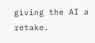giving the AI a retake.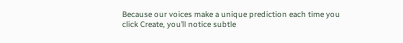Because our voices make a unique prediction each time you click Create, you’ll notice subtle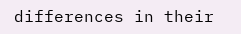differences in their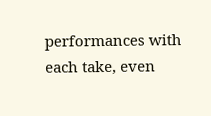performances with each take, even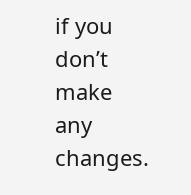if you don’t make any changes.